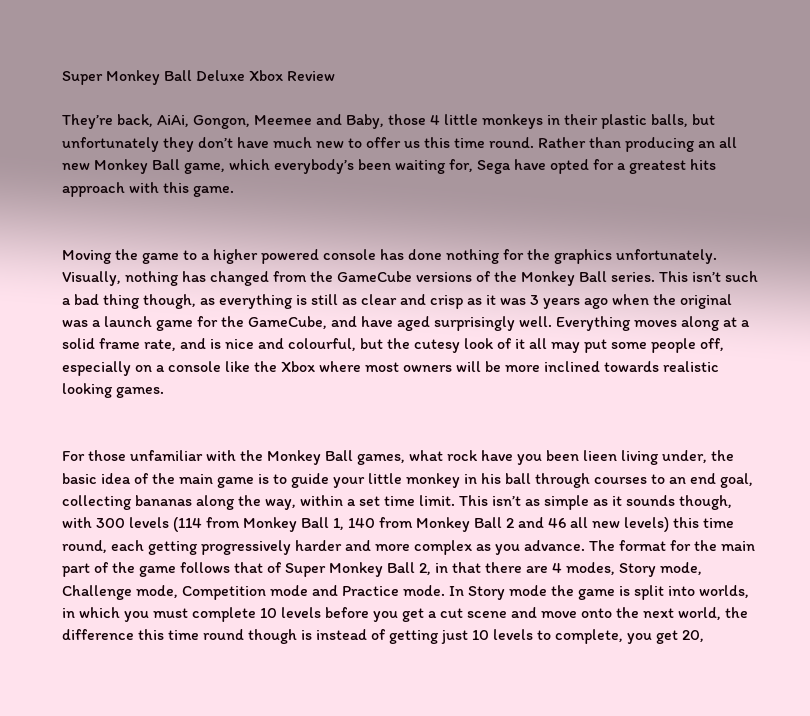Super Monkey Ball Deluxe Xbox Review

They’re back, AiAi, Gongon, Meemee and Baby, those 4 little monkeys in their plastic balls, but unfortunately they don’t have much new to offer us this time round. Rather than producing an all new Monkey Ball game, which everybody’s been waiting for, Sega have opted for a greatest hits approach with this game.


Moving the game to a higher powered console has done nothing for the graphics unfortunately. Visually, nothing has changed from the GameCube versions of the Monkey Ball series. This isn’t such a bad thing though, as everything is still as clear and crisp as it was 3 years ago when the original was a launch game for the GameCube, and have aged surprisingly well. Everything moves along at a solid frame rate, and is nice and colourful, but the cutesy look of it all may put some people off, especially on a console like the Xbox where most owners will be more inclined towards realistic looking games.


For those unfamiliar with the Monkey Ball games, what rock have you been lieen living under, the basic idea of the main game is to guide your little monkey in his ball through courses to an end goal, collecting bananas along the way, within a set time limit. This isn’t as simple as it sounds though, with 300 levels (114 from Monkey Ball 1, 140 from Monkey Ball 2 and 46 all new levels) this time round, each getting progressively harder and more complex as you advance. The format for the main part of the game follows that of Super Monkey Ball 2, in that there are 4 modes, Story mode, Challenge mode, Competition mode and Practice mode. In Story mode the game is split into worlds, in which you must complete 10 levels before you get a cut scene and move onto the next world, the difference this time round though is instead of getting just 10 levels to complete, you get 20,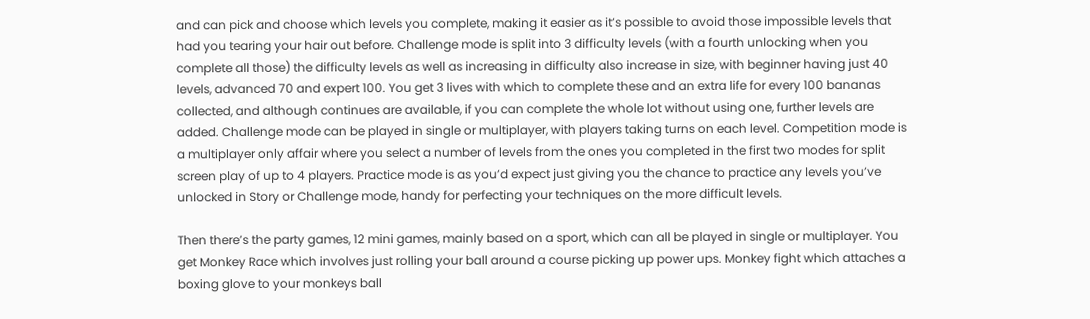and can pick and choose which levels you complete, making it easier as it’s possible to avoid those impossible levels that had you tearing your hair out before. Challenge mode is split into 3 difficulty levels (with a fourth unlocking when you complete all those) the difficulty levels as well as increasing in difficulty also increase in size, with beginner having just 40 levels, advanced 70 and expert 100. You get 3 lives with which to complete these and an extra life for every 100 bananas collected, and although continues are available, if you can complete the whole lot without using one, further levels are added. Challenge mode can be played in single or multiplayer, with players taking turns on each level. Competition mode is a multiplayer only affair where you select a number of levels from the ones you completed in the first two modes for split screen play of up to 4 players. Practice mode is as you’d expect just giving you the chance to practice any levels you’ve unlocked in Story or Challenge mode, handy for perfecting your techniques on the more difficult levels.

Then there’s the party games, 12 mini games, mainly based on a sport, which can all be played in single or multiplayer. You get Monkey Race which involves just rolling your ball around a course picking up power ups. Monkey fight which attaches a boxing glove to your monkeys ball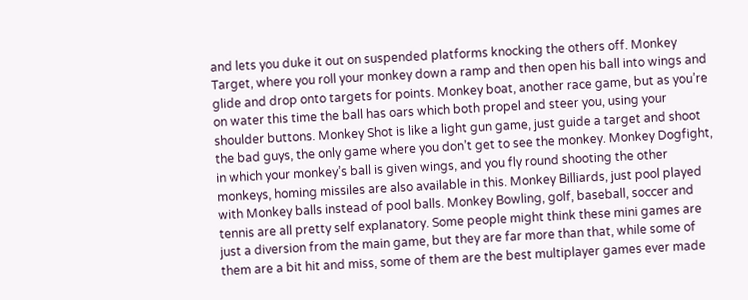and lets you duke it out on suspended platforms knocking the others off. Monkey Target, where you roll your monkey down a ramp and then open his ball into wings and glide and drop onto targets for points. Monkey boat, another race game, but as you’re on water this time the ball has oars which both propel and steer you, using your shoulder buttons. Monkey Shot is like a light gun game, just guide a target and shoot the bad guys, the only game where you don’t get to see the monkey. Monkey Dogfight, in which your monkey’s ball is given wings, and you fly round shooting the other monkeys, homing missiles are also available in this. Monkey Billiards, just pool played with Monkey balls instead of pool balls. Monkey Bowling, golf, baseball, soccer and tennis are all pretty self explanatory. Some people might think these mini games are just a diversion from the main game, but they are far more than that, while some of them are a bit hit and miss, some of them are the best multiplayer games ever made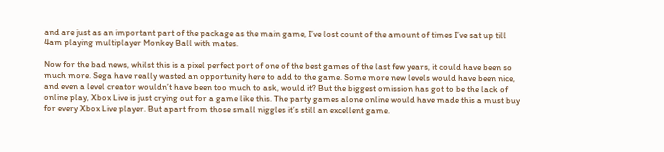and are just as an important part of the package as the main game, I’ve lost count of the amount of times I’ve sat up till 4am playing multiplayer Monkey Ball with mates.

Now for the bad news, whilst this is a pixel perfect port of one of the best games of the last few years, it could have been so much more. Sega have really wasted an opportunity here to add to the game. Some more new levels would have been nice, and even a level creator wouldn’t have been too much to ask, would it? But the biggest omission has got to be the lack of online play, Xbox Live is just crying out for a game like this. The party games alone online would have made this a must buy for every Xbox Live player. But apart from those small niggles it’s still an excellent game.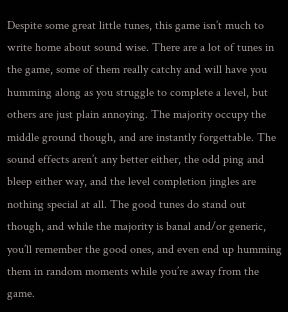Despite some great little tunes, this game isn’t much to write home about sound wise. There are a lot of tunes in the game, some of them really catchy and will have you humming along as you struggle to complete a level, but others are just plain annoying. The majority occupy the middle ground though, and are instantly forgettable. The sound effects aren’t any better either, the odd ping and bleep either way, and the level completion jingles are nothing special at all. The good tunes do stand out though, and while the majority is banal and/or generic, you’ll remember the good ones, and even end up humming them in random moments while you’re away from the game.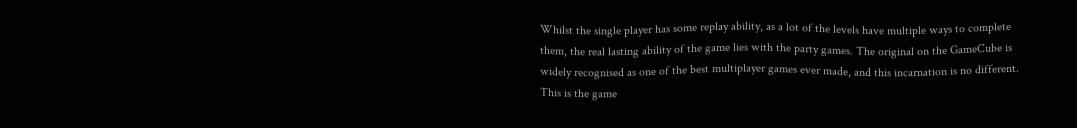Whilst the single player has some replay ability, as a lot of the levels have multiple ways to complete them, the real lasting ability of the game lies with the party games. The original on the GameCube is widely recognised as one of the best multiplayer games ever made, and this incarnation is no different. This is the game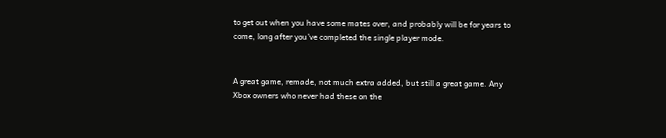to get out when you have some mates over, and probably will be for years to come, long after you’ve completed the single player mode.


A great game, remade, not much extra added, but still a great game. Any Xbox owners who never had these on the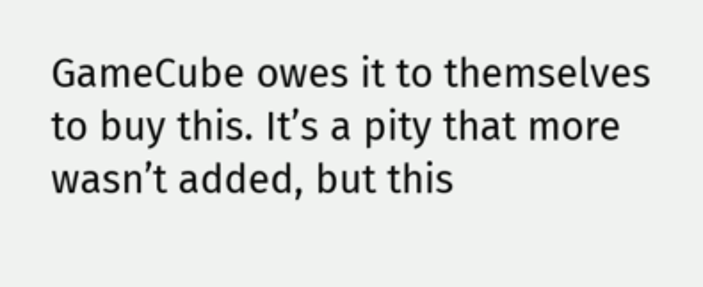GameCube owes it to themselves to buy this. It’s a pity that more wasn’t added, but this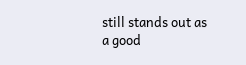still stands out as a good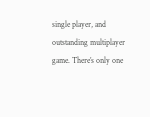single player, and outstanding multiplayer game. There’s only one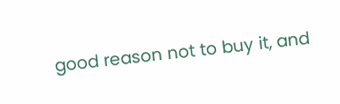good reason not to buy it, and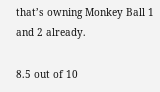that’s owning Monkey Ball 1 and 2 already.

8.5 out of 10